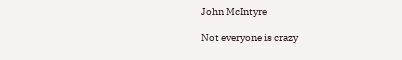John McIntyre

Not everyone is crazy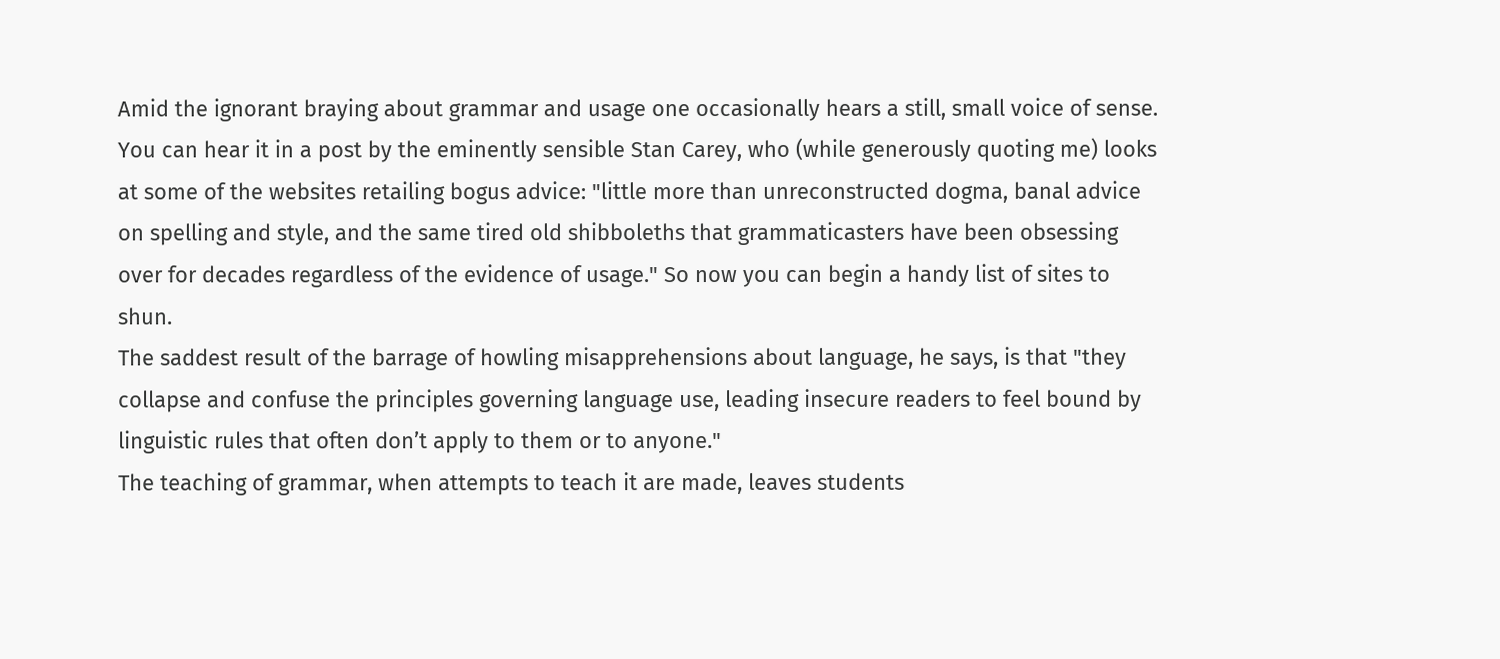Amid the ignorant braying about grammar and usage one occasionally hears a still, small voice of sense.
You can hear it in a post by the eminently sensible Stan Carey, who (while generously quoting me) looks at some of the websites retailing bogus advice: "little more than unreconstructed dogma, banal advice on spelling and style, and the same tired old shibboleths that grammaticasters have been obsessing over for decades regardless of the evidence of usage." So now you can begin a handy list of sites to shun.
The saddest result of the barrage of howling misapprehensions about language, he says, is that "they collapse and confuse the principles governing language use, leading insecure readers to feel bound by linguistic rules that often don’t apply to them or to anyone."
The teaching of grammar, when attempts to teach it are made, leaves students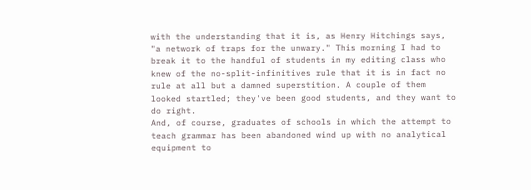with the understanding that it is, as Henry Hitchings says, "a network of traps for the unwary." This morning I had to break it to the handful of students in my editing class who knew of the no-split-infinitives rule that it is in fact no rule at all but a damned superstition. A couple of them looked startled; they've been good students, and they want to do right.
And, of course, graduates of schools in which the attempt to teach grammar has been abandoned wind up with no analytical equipment to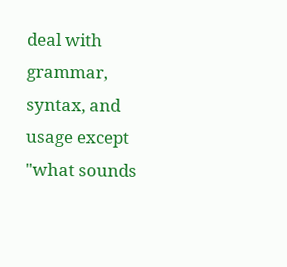deal with grammar, syntax, and usage except "what sounds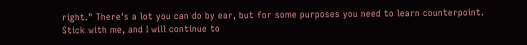right." There's a lot you can do by ear, but for some purposes you need to learn counterpoint.
Stick with me, and I will continue to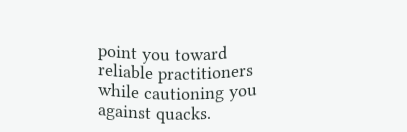point you toward reliable practitioners while cautioning you against quacks.